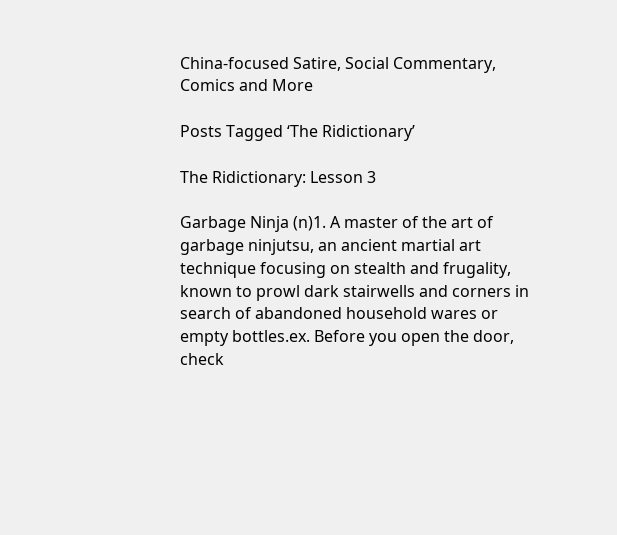China-focused Satire, Social Commentary, Comics and More

Posts Tagged ‘The Ridictionary’

The Ridictionary: Lesson 3

Garbage Ninja (n)1. A master of the art of garbage ninjutsu, an ancient martial art technique focusing on stealth and frugality, known to prowl dark stairwells and corners in search of abandoned household wares or empty bottles.ex. Before you open the door, check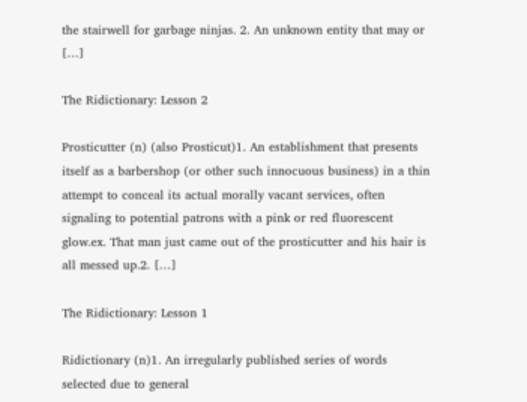the stairwell for garbage ninjas. 2. An unknown entity that may or […]

The Ridictionary: Lesson 2

Prosticutter (n) (also Prosticut)1. An establishment that presents itself as a barbershop (or other such innocuous business) in a thin attempt to conceal its actual morally vacant services, often signaling to potential patrons with a pink or red fluorescent glow.ex. That man just came out of the prosticutter and his hair is all messed up.2. […]

The Ridictionary: Lesson 1

Ridictionary (n)1. An irregularly published series of words selected due to general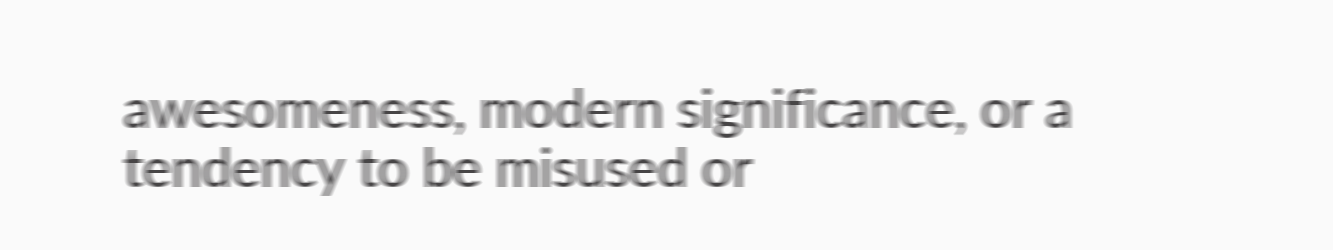awesomeness, modern significance, or a tendency to be misused or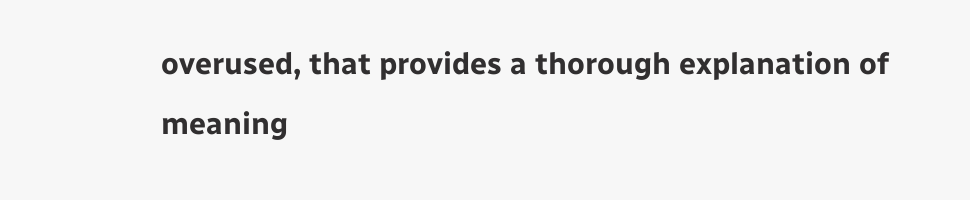overused, that provides a thorough explanation of meaning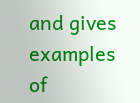and gives examples of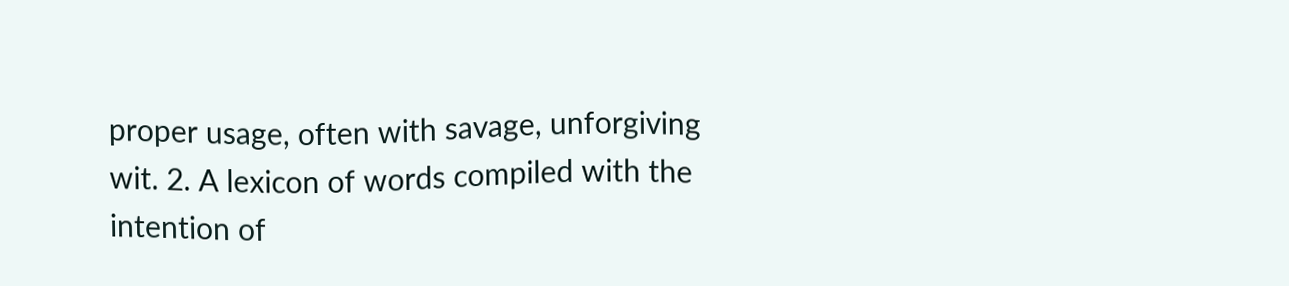proper usage, often with savage, unforgiving wit. 2. A lexicon of words compiled with the intention of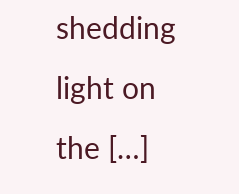shedding light on the […]